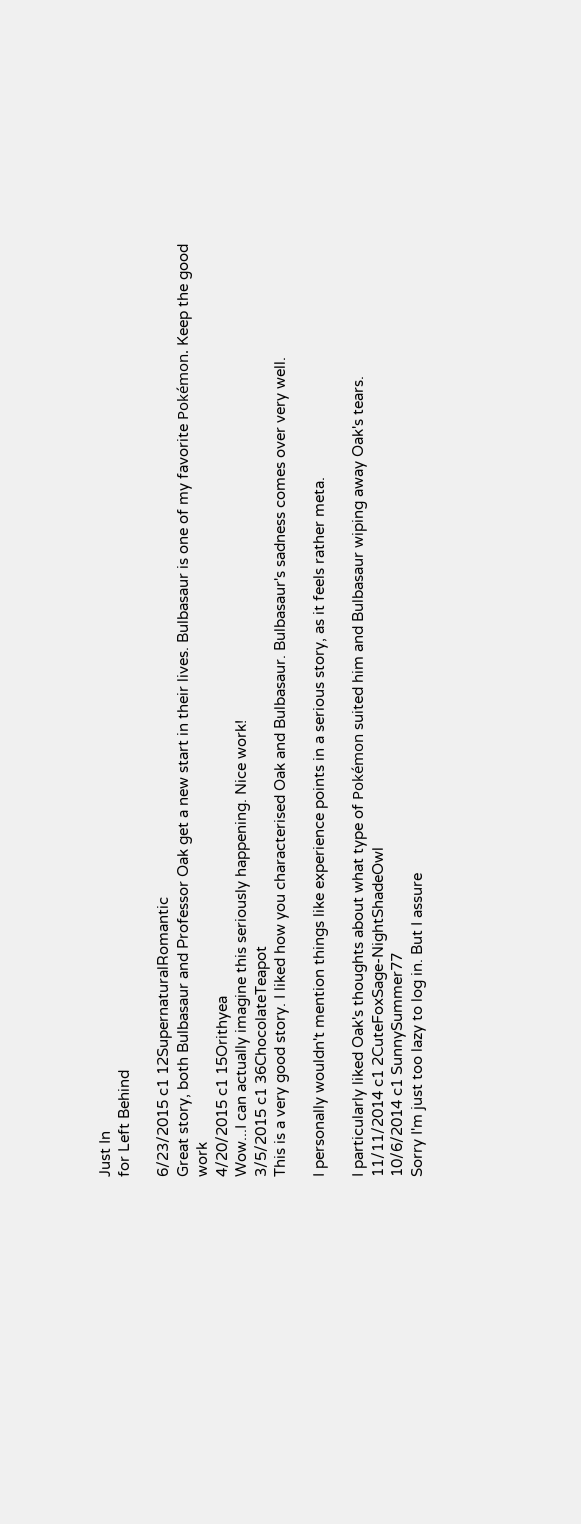Just In
for Left Behind

6/23/2015 c1 12SupernaturalRomantic
Great story, both Bulbasaur and Professor Oak get a new start in their lives. Bulbasaur is one of my favorite Pokémon. Keep the good work
4/20/2015 c1 15Orithyea
Wow...I can actually imagine this seriously happening. Nice work!
3/5/2015 c1 36ChocolateTeapot
This is a very good story. I liked how you characterised Oak and Bulbasaur. Bulbasaur's sadness comes over very well.

I personally wouldn't mention things like experience points in a serious story, as it feels rather meta.

I particularly liked Oak's thoughts about what type of Pokémon suited him and Bulbasaur wiping away Oak's tears.
11/11/2014 c1 2CuteFoxSage-NightShadeOwl
10/6/2014 c1 SunnySummer77
Sorry I'm just too lazy to log in. But I assure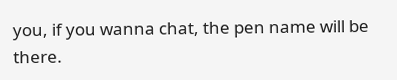you, if you wanna chat, the pen name will be there.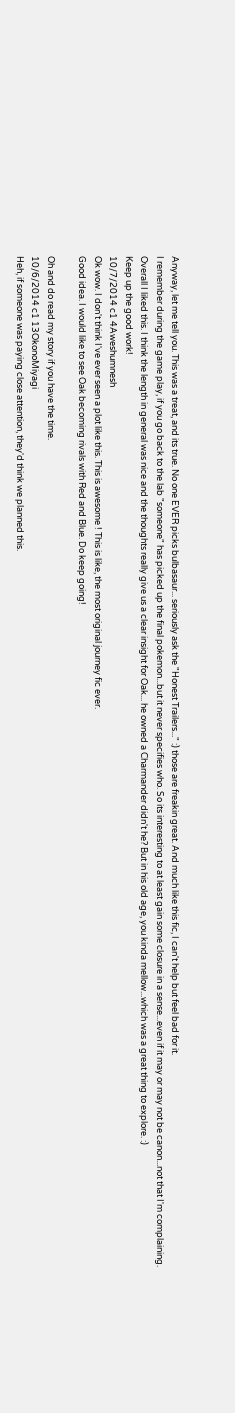Anyway, let me tell you. This was a treat, and its true. No one EVER picks bulbasaur... seriously ask the "Honest Trailers..." :) those are freakin great. And much like this fic, I can't help but feel bad for it.
I remember during the game play, if you go back to the lab "someone" has picked up the final pokemon...but it never specifies who. So its interesting to at least gain some closure in a sense...even if it may or may not be canon...not that I'm complaining.
Overall I liked this. I think the length in general was nice and the thoughts really give us a clear insight for Oak... he owned a Charmander didn't he? But in his old age, you kinda mellow...which was a great thing to explore. :)
Keep up the good work!
10/7/2014 c1 4Aweshumnesh
Ok wow. I don't think I've ever seen a plot like this. This is awesome ! This is like, the most original journey fic ever.
Good idea. I would like to see Oak becoming rivals with Red and Blue. Do keep going!

Oh and do read my story if you have the time.
10/6/2014 c1 13OkonoMiyagi
Heh, if someone was paying close attention, they'd think we planned this.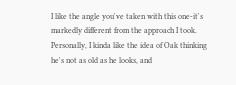I like the angle you've taken with this one-it's markedly different from the approach I took. Personally, I kinda like the idea of Oak thinking he's not as old as he looks, and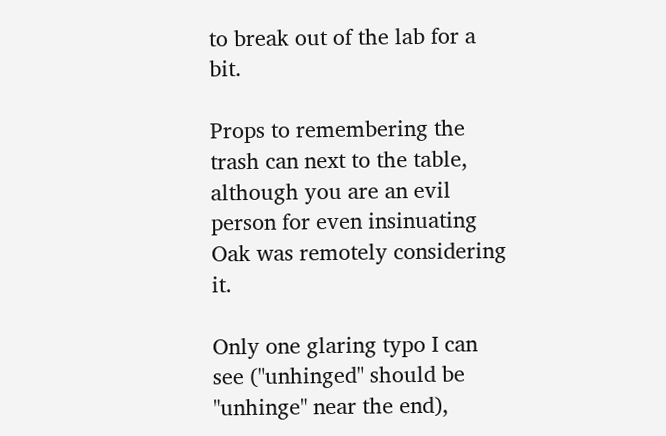to break out of the lab for a bit.

Props to remembering the trash can next to the table, although you are an evil person for even insinuating Oak was remotely considering it.

Only one glaring typo I can see ("unhinged" should be "unhinge" near the end),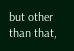but other than that,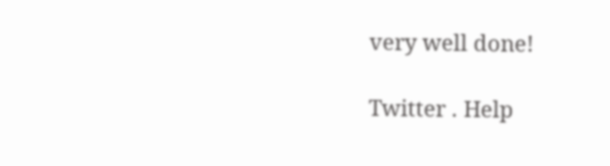very well done!

Twitter . Help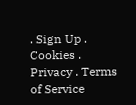. Sign Up . Cookies . Privacy . Terms of Service